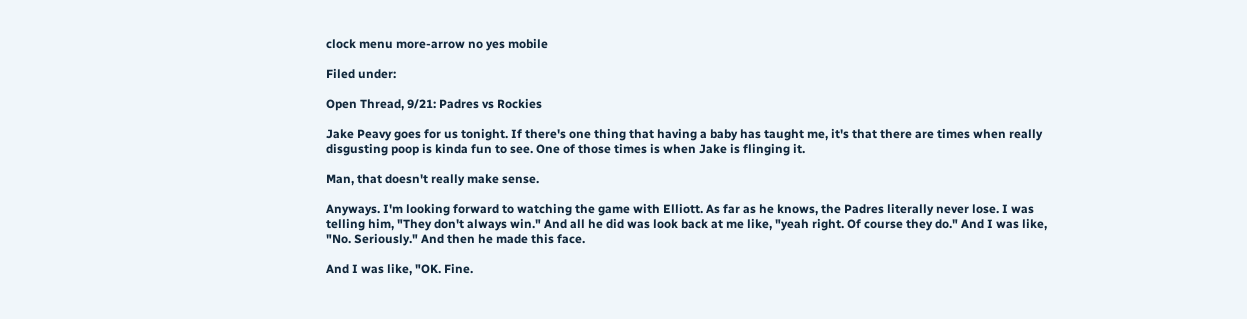clock menu more-arrow no yes mobile

Filed under:

Open Thread, 9/21: Padres vs Rockies

Jake Peavy goes for us tonight. If there's one thing that having a baby has taught me, it's that there are times when really disgusting poop is kinda fun to see. One of those times is when Jake is flinging it.

Man, that doesn't really make sense.

Anyways. I'm looking forward to watching the game with Elliott. As far as he knows, the Padres literally never lose. I was telling him, "They don't always win." And all he did was look back at me like, "yeah right. Of course they do." And I was like, "No. Seriously." And then he made this face.

And I was like, "OK. Fine.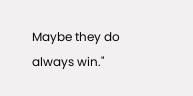Maybe they do always win."